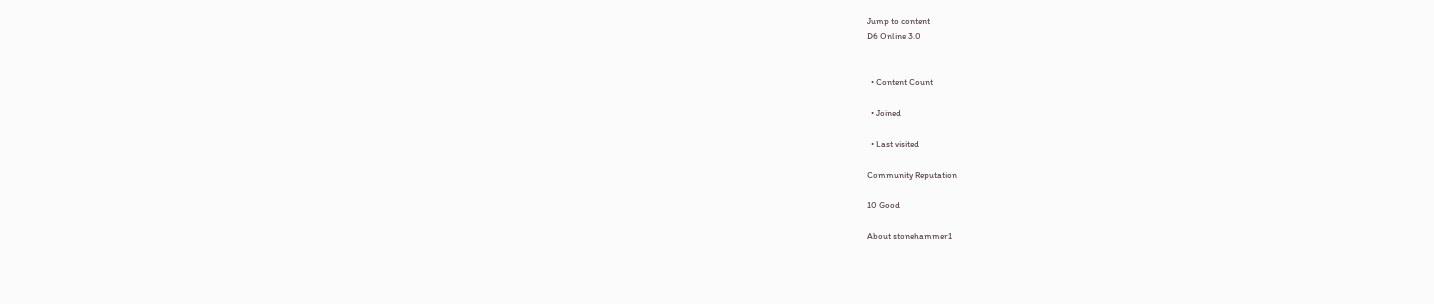Jump to content
D6 Online 3.0


  • Content Count

  • Joined

  • Last visited

Community Reputation

10 Good

About stonehammer1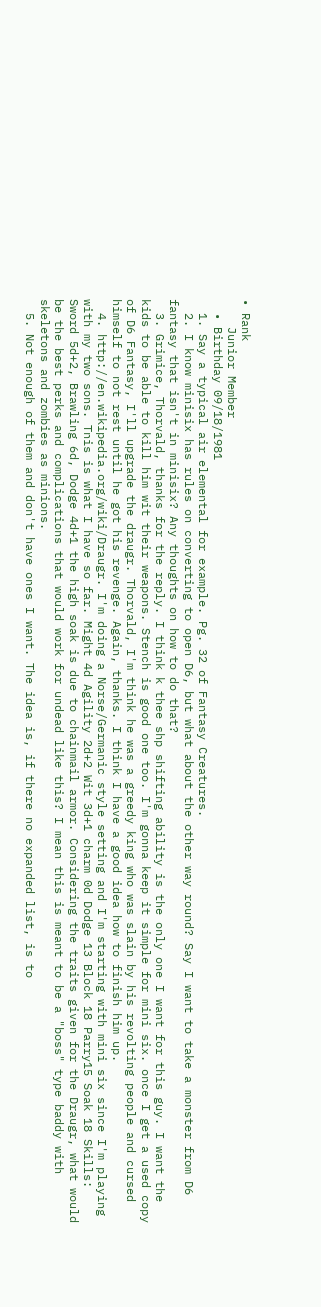• Rank
    Junior Member
  • Birthday 09/18/1981
  1. Say a typical air elemental for example. Pg. 32 of Fantasy Creatures.
  2. I know minisix has rules on converting to open D6, but what about the other way round? Say I want to take a monster from D6 fantasy that isn't in minisix? Any thoughts on how to do that?
  3. Grimice, Thorvald, thanks for the reply. I think k thee shp shifting ability is the only one I want for this guy. I want the kids to be able to kill him wit their weapons. Stench is good one too. I'm gonna keep it simple for mini six. once I get a used copy of D6 Fantasy, I'll upgrade the draugr. Thorvald, I'm think he was a greedy king who was slain by his revolting people and cursed himself to not rest until he got his revenge. Again, thanks. I think I have a good idea how to finish him up.
  4. http://en.wikipedia.org/wiki/Draugr. I'm doing a Norse/Germanic style setting and I'm starting with mini six since I'm playing with my two sons. Tnis is what I have so far. Might 4d Agility 2d+2 Wit 3d+1 charm 0d Dodge 13 Block 18 Parry15 Soak 18 Skills: Sword 5d+2, Brawling 6d, Dodge 4d+1 the high soak is due to chainmail armor. Considering the traits given for the Draugr, what would be the best perks and complications that would work for undead like this? I mean this is meant to be a "boss" type baddy with skeletons and zombies as minions.
  5. Not enough of them and don't have ones I want. The idea is, if there no expanded list, is to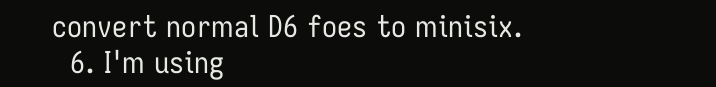convert normal D6 foes to minisix.
  6. I'm using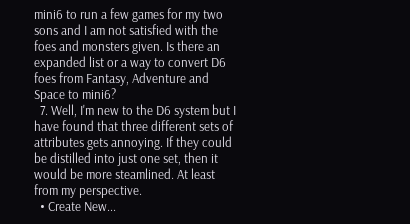mini6 to run a few games for my two sons and I am not satisfied with the foes and monsters given. Is there an expanded list or a way to convert D6 foes from Fantasy, Adventure and Space to mini6?
  7. Well, I'm new to the D6 system but I have found that three different sets of attributes gets annoying. If they could be distilled into just one set, then it would be more steamlined. At least from my perspective.
  • Create New...